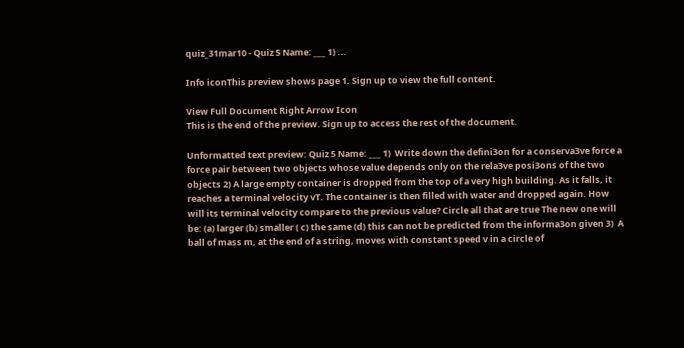quiz_31mar10 - Quiz 5 Name: ___ 1) ...

Info iconThis preview shows page 1. Sign up to view the full content.

View Full Document Right Arrow Icon
This is the end of the preview. Sign up to access the rest of the document.

Unformatted text preview: Quiz 5 Name: ___ 1)  Write down the defini3on for a conserva3ve force a force pair between two objects whose value depends only on the rela3ve posi3ons of the two objects 2) A large empty container is dropped from the top of a very high building. As it falls, it reaches a terminal velocity vT. The container is then filled with water and dropped again. How will its terminal velocity compare to the previous value? Circle all that are true The new one will be: (a) larger (b) smaller ( c) the same (d) this can not be predicted from the informa3on given 3)  A ball of mass m, at the end of a string, moves with constant speed v in a circle of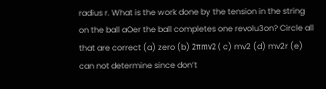radius r. What is the work done by the tension in the string on the ball aOer the ball completes one revolu3on? Circle all that are correct (a) zero (b) 2πmv2 ( c) mv2 (d) mv2r (e) can not determine since don’t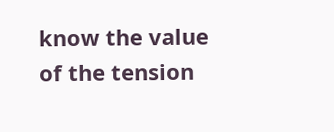know the value of the tension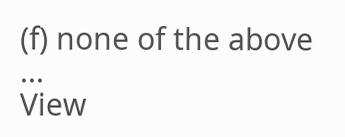(f) none of the above ...
View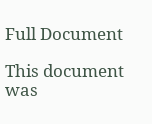Full Document

This document was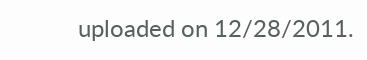uploaded on 12/28/2011.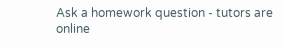Ask a homework question - tutors are online